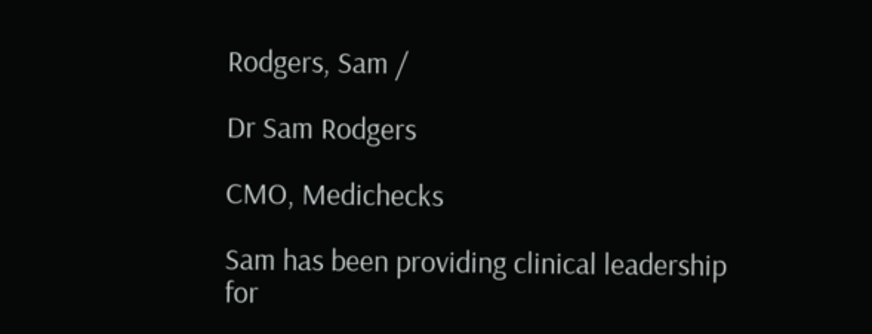Rodgers, Sam /

Dr Sam Rodgers

CMO, Medichecks

Sam has been providing clinical leadership for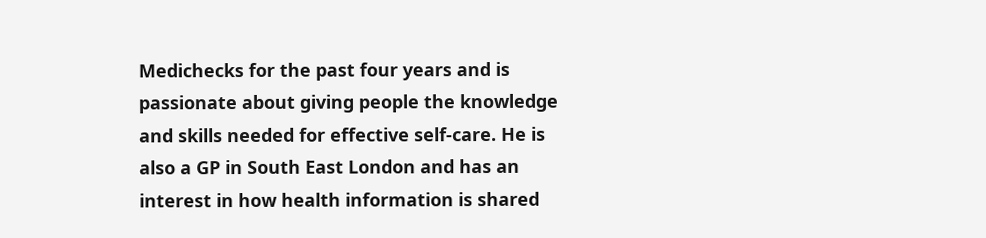Medichecks for the past four years and is passionate about giving people the knowledge and skills needed for effective self-care. He is also a GP in South East London and has an interest in how health information is shared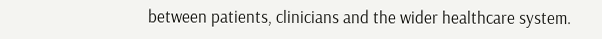between patients, clinicians and the wider healthcare system.